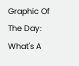Graphic Of The Day: What's A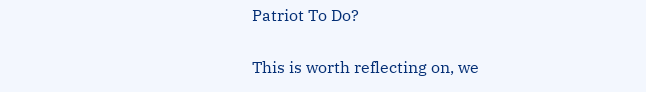Patriot To Do?


This is worth reflecting on, we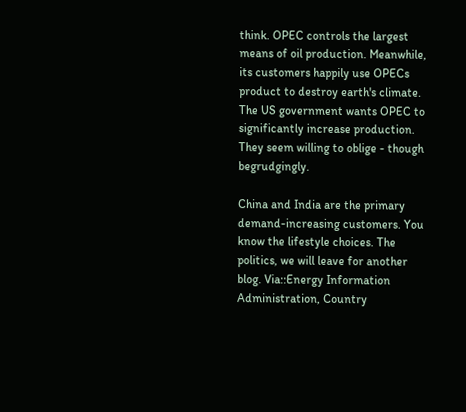think. OPEC controls the largest means of oil production. Meanwhile, its customers happily use OPECs product to destroy earth's climate. The US government wants OPEC to significantly increase production. They seem willing to oblige - though begrudgingly.

China and India are the primary demand-increasing customers. You know the lifestyle choices. The politics, we will leave for another blog. Via::Energy Information Administration, Country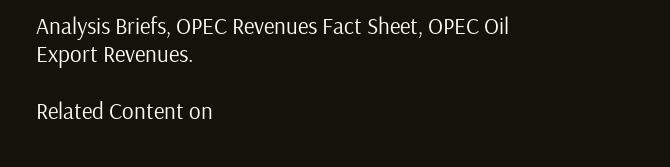Analysis Briefs, OPEC Revenues Fact Sheet, OPEC Oil Export Revenues.

Related Content on